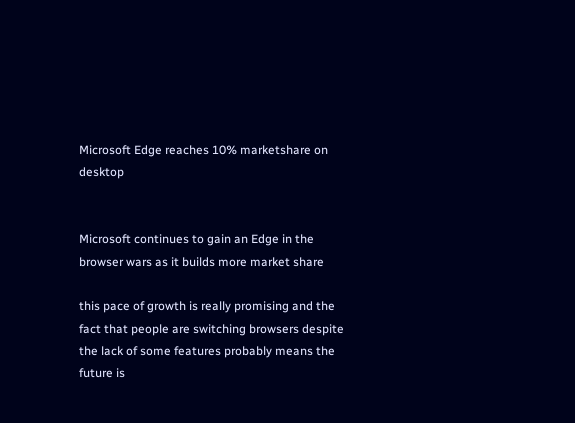Microsoft Edge reaches 10% marketshare on desktop


Microsoft continues to gain an Edge in the browser wars as it builds more market share

this pace of growth is really promising and the fact that people are switching browsers despite the lack of some features probably means the future is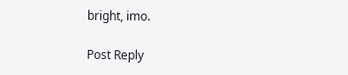bright, imo.

Post Reply